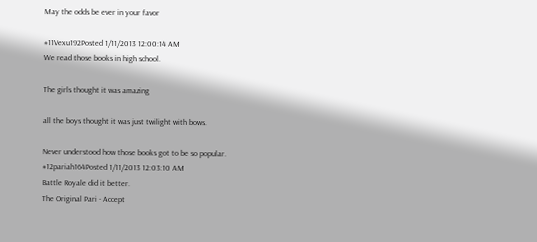May the odds be ever in your favor

#11Vexu192Posted 1/11/2013 12:00:14 AM
We read those books in high school.

The girls thought it was amazing

all the boys thought it was just twilight with bows.

Never understood how those books got to be so popular.
#12pariah164Posted 1/11/2013 12:03:10 AM
Battle Royale did it better.
The Original Pari - Accept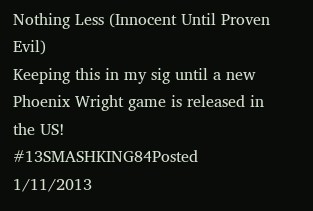Nothing Less (Innocent Until Proven Evil)
Keeping this in my sig until a new Phoenix Wright game is released in the US!
#13SMASHKING84Posted 1/11/2013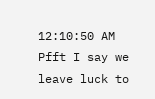12:10:50 AM
Pfft I say we leave luck to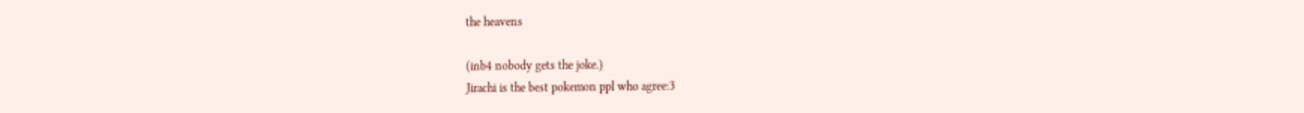the heavens

(inb4 nobody gets the joke.)
Jirachi is the best pokemon ppl who agree:3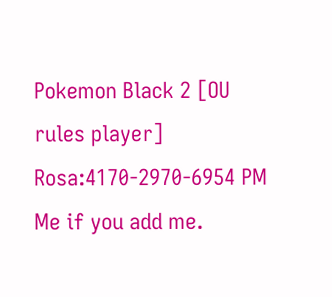Pokemon Black 2 [OU rules player] Rosa:4170-2970-6954 PM Me if you add me.